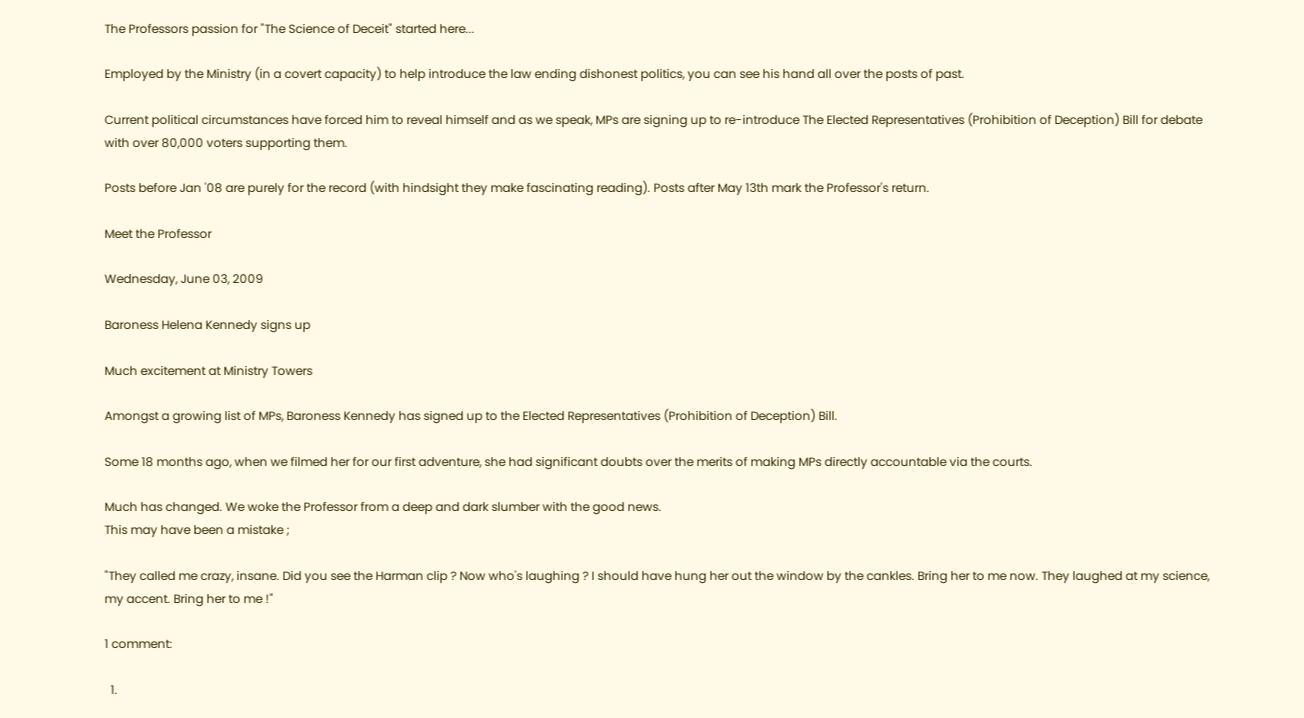The Professors passion for "The Science of Deceit" started here...

Employed by the Ministry (in a covert capacity) to help introduce the law ending dishonest politics, you can see his hand all over the posts of past.

Current political circumstances have forced him to reveal himself and as we speak, MPs are signing up to re-introduce The Elected Representatives (Prohibition of Deception) Bill for debate with over 80,000 voters supporting them.

Posts before Jan '08 are purely for the record (with hindsight they make fascinating reading). Posts after May 13th mark the Professor's return.

Meet the Professor

Wednesday, June 03, 2009

Baroness Helena Kennedy signs up

Much excitement at Ministry Towers

Amongst a growing list of MPs, Baroness Kennedy has signed up to the Elected Representatives (Prohibition of Deception) Bill.

Some 18 months ago, when we filmed her for our first adventure, she had significant doubts over the merits of making MPs directly accountable via the courts.

Much has changed. We woke the Professor from a deep and dark slumber with the good news.
This may have been a mistake ;

"They called me crazy, insane. Did you see the Harman clip ? Now who's laughing ? I should have hung her out the window by the cankles. Bring her to me now. They laughed at my science, my accent. Bring her to me !"

1 comment:

  1.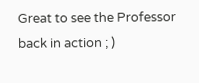Great to see the Professor back in action ; )